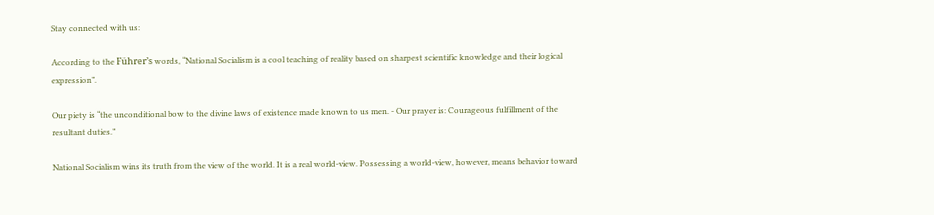Stay connected with us:

According to the Führer’s words, “National Socialism is a cool teaching of reality based on sharpest scientific knowledge and their logical expression”.

Our piety is “the unconditional bow to the divine laws of existence made known to us men. - Our prayer is: Courageous fulfillment of the resultant duties.”

National Socialism wins its truth from the view of the world. It is a real world-view. Possessing a world-view, however, means behavior toward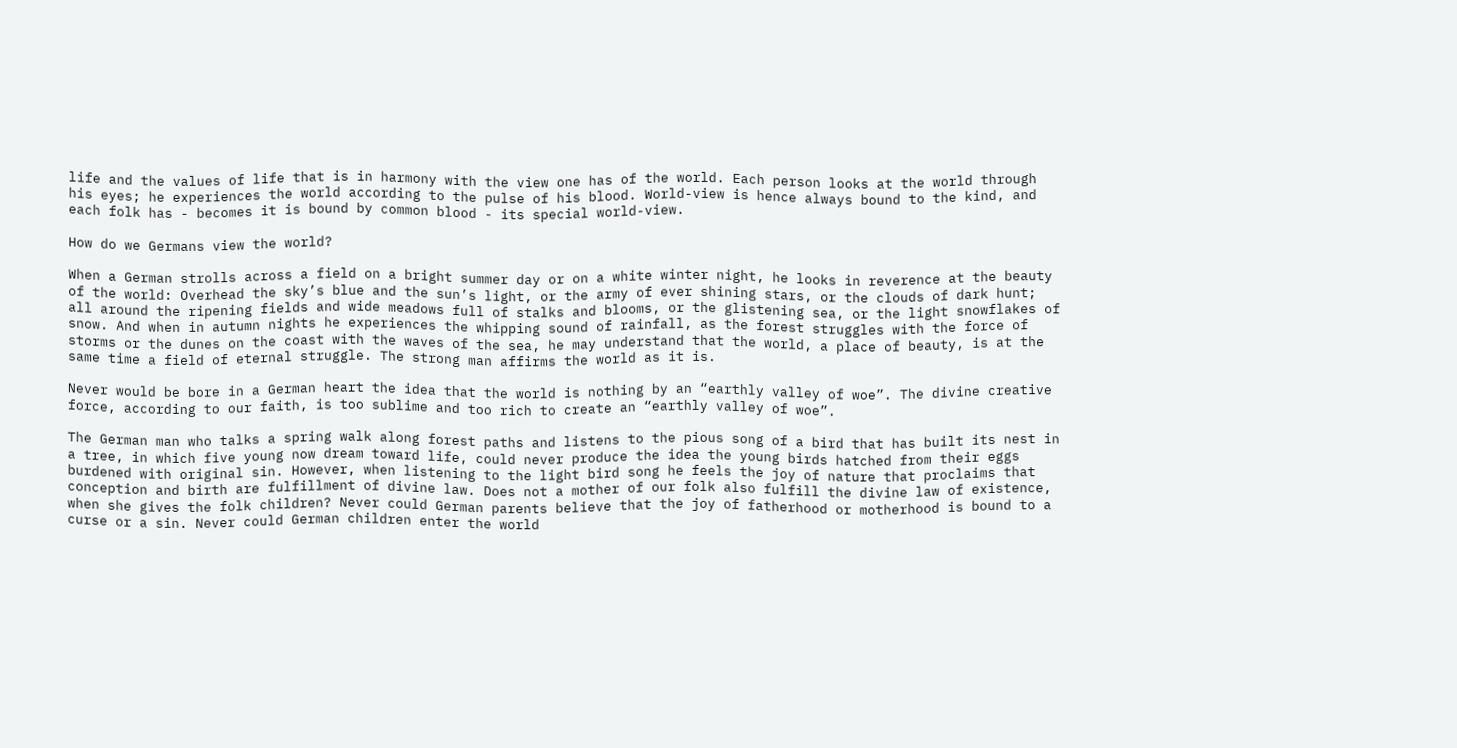life and the values of life that is in harmony with the view one has of the world. Each person looks at the world through his eyes; he experiences the world according to the pulse of his blood. World-view is hence always bound to the kind, and each folk has - becomes it is bound by common blood - its special world-view.

How do we Germans view the world?

When a German strolls across a field on a bright summer day or on a white winter night, he looks in reverence at the beauty of the world: Overhead the sky’s blue and the sun’s light, or the army of ever shining stars, or the clouds of dark hunt; all around the ripening fields and wide meadows full of stalks and blooms, or the glistening sea, or the light snowflakes of snow. And when in autumn nights he experiences the whipping sound of rainfall, as the forest struggles with the force of storms or the dunes on the coast with the waves of the sea, he may understand that the world, a place of beauty, is at the same time a field of eternal struggle. The strong man affirms the world as it is.

Never would be bore in a German heart the idea that the world is nothing by an “earthly valley of woe”. The divine creative force, according to our faith, is too sublime and too rich to create an “earthly valley of woe”.

The German man who talks a spring walk along forest paths and listens to the pious song of a bird that has built its nest in a tree, in which five young now dream toward life, could never produce the idea the young birds hatched from their eggs burdened with original sin. However, when listening to the light bird song he feels the joy of nature that proclaims that conception and birth are fulfillment of divine law. Does not a mother of our folk also fulfill the divine law of existence, when she gives the folk children? Never could German parents believe that the joy of fatherhood or motherhood is bound to a curse or a sin. Never could German children enter the world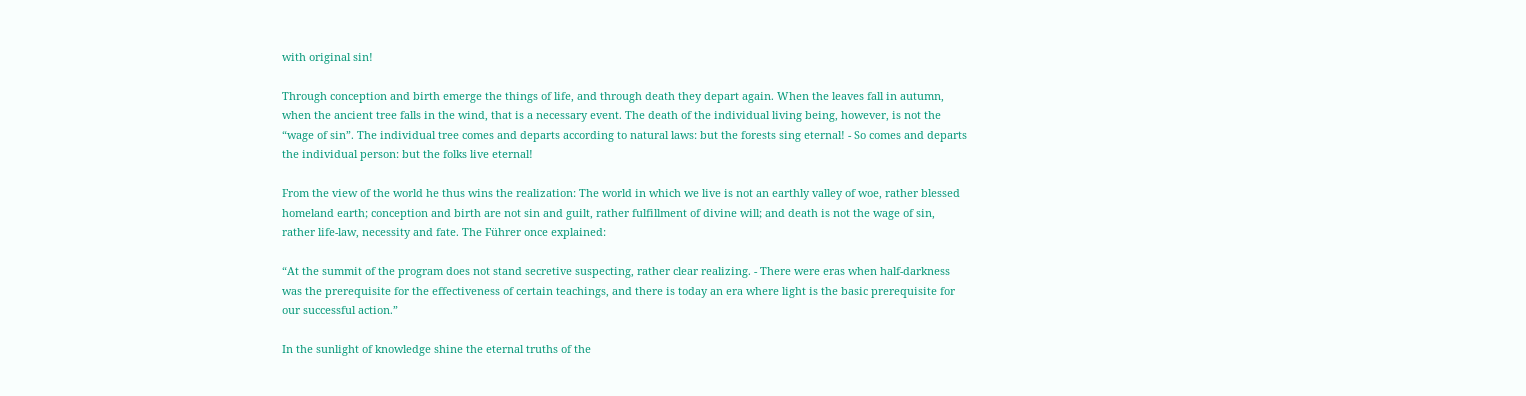with original sin!

Through conception and birth emerge the things of life, and through death they depart again. When the leaves fall in autumn, when the ancient tree falls in the wind, that is a necessary event. The death of the individual living being, however, is not the “wage of sin”. The individual tree comes and departs according to natural laws: but the forests sing eternal! - So comes and departs the individual person: but the folks live eternal!

From the view of the world he thus wins the realization: The world in which we live is not an earthly valley of woe, rather blessed homeland earth; conception and birth are not sin and guilt, rather fulfillment of divine will; and death is not the wage of sin, rather life-law, necessity and fate. The Führer once explained:

“At the summit of the program does not stand secretive suspecting, rather clear realizing. - There were eras when half-darkness was the prerequisite for the effectiveness of certain teachings, and there is today an era where light is the basic prerequisite for our successful action.”

In the sunlight of knowledge shine the eternal truths of the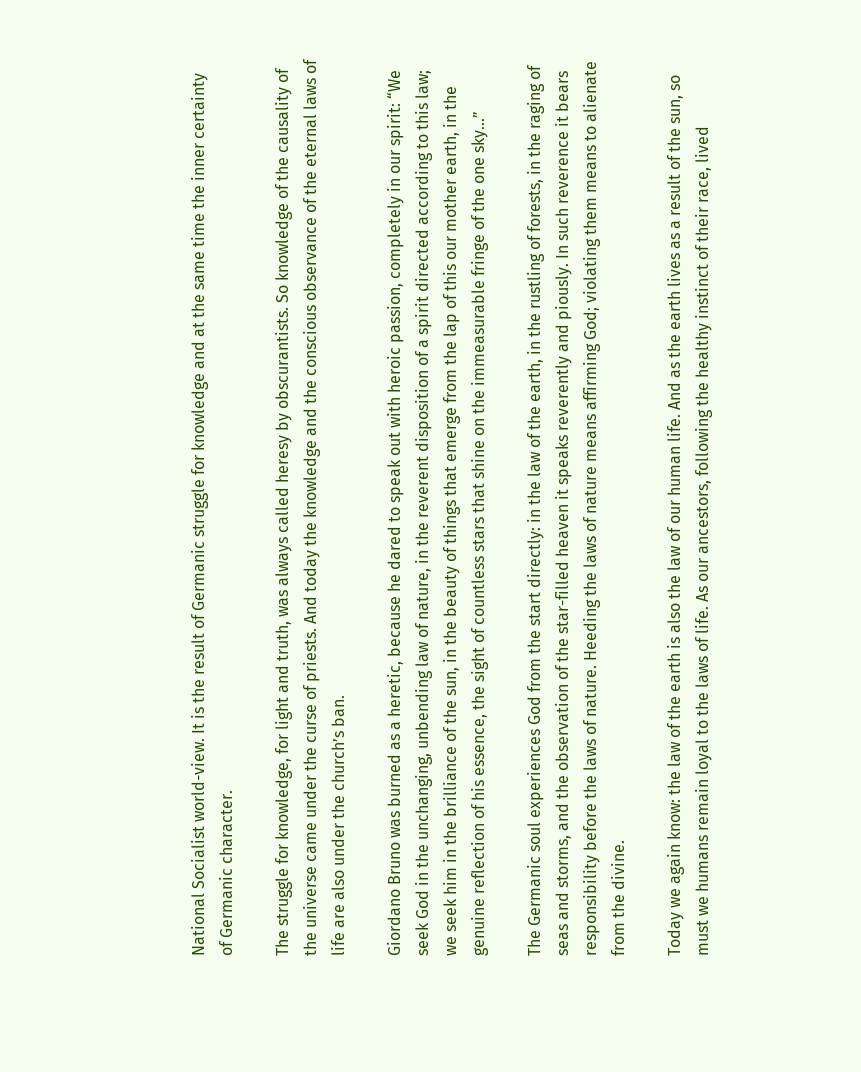National Socialist world-view. It is the result of Germanic struggle for knowledge and at the same time the inner certainty of Germanic character.

The struggle for knowledge, for light and truth, was always called heresy by obscurantists. So knowledge of the causality of the universe came under the curse of priests. And today the knowledge and the conscious observance of the eternal laws of life are also under the church’s ban.

Giordano Bruno was burned as a heretic, because he dared to speak out with heroic passion, completely in our spirit: “We seek God in the unchanging, unbending law of nature, in the reverent disposition of a spirit directed according to this law; we seek him in the brilliance of the sun, in the beauty of things that emerge from the lap of this our mother earth, in the genuine reflection of his essence, the sight of countless stars that shine on the immeasurable fringe of the one sky...”

The Germanic soul experiences God from the start directly: in the law of the earth, in the rustling of forests, in the raging of seas and storms, and the observation of the star-filled heaven it speaks reverently and piously. In such reverence it bears responsibility before the laws of nature. Heeding the laws of nature means affirming God; violating them means to alienate from the divine.

Today we again know: the law of the earth is also the law of our human life. And as the earth lives as a result of the sun, so must we humans remain loyal to the laws of life. As our ancestors, following the healthy instinct of their race, lived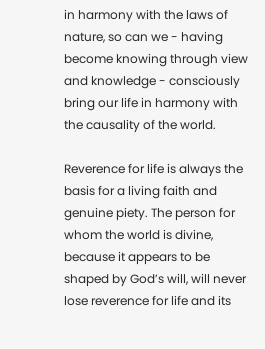in harmony with the laws of nature, so can we - having become knowing through view and knowledge - consciously bring our life in harmony with the causality of the world.

Reverence for life is always the basis for a living faith and genuine piety. The person for whom the world is divine, because it appears to be shaped by God’s will, will never lose reverence for life and its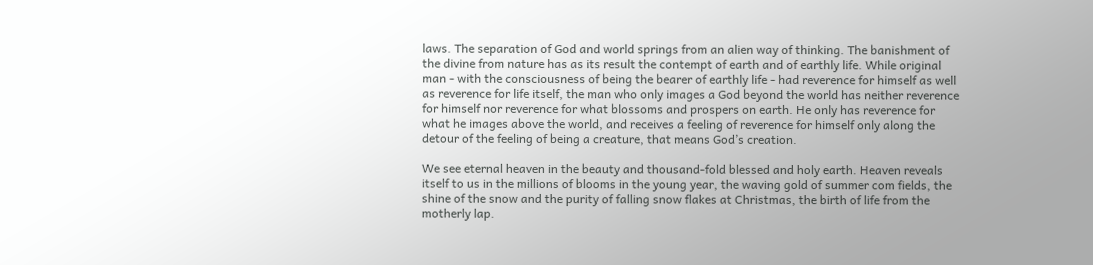laws. The separation of God and world springs from an alien way of thinking. The banishment of the divine from nature has as its result the contempt of earth and of earthly life. While original man - with the consciousness of being the bearer of earthly life - had reverence for himself as well as reverence for life itself, the man who only images a God beyond the world has neither reverence for himself nor reverence for what blossoms and prospers on earth. He only has reverence for what he images above the world, and receives a feeling of reverence for himself only along the detour of the feeling of being a creature, that means God’s creation.

We see eternal heaven in the beauty and thousand-fold blessed and holy earth. Heaven reveals itself to us in the millions of blooms in the young year, the waving gold of summer com fields, the shine of the snow and the purity of falling snow flakes at Christmas, the birth of life from the motherly lap.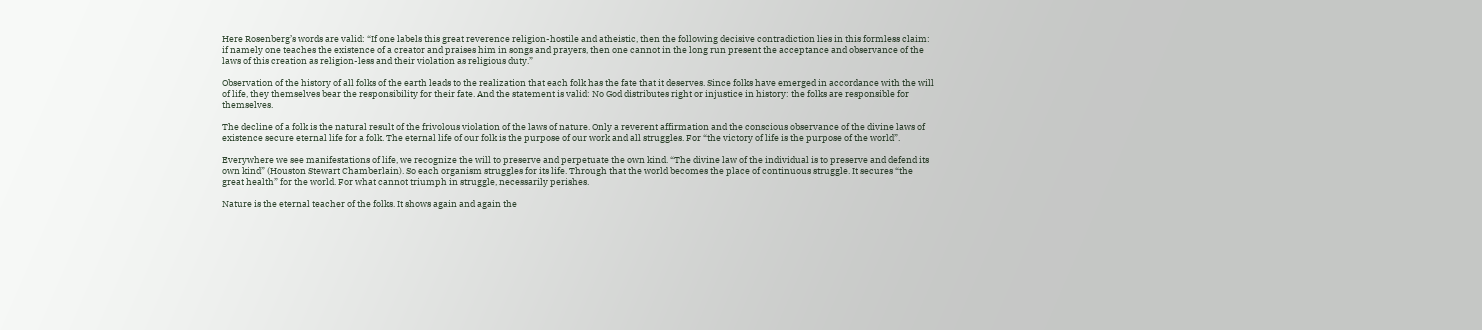Here Rosenberg’s words are valid: “If one labels this great reverence religion-hostile and atheistic, then the following decisive contradiction lies in this formless claim: if namely one teaches the existence of a creator and praises him in songs and prayers, then one cannot in the long run present the acceptance and observance of the laws of this creation as religion-less and their violation as religious duty.”

Observation of the history of all folks of the earth leads to the realization that each folk has the fate that it deserves. Since folks have emerged in accordance with the will of life, they themselves bear the responsibility for their fate. And the statement is valid: No God distributes right or injustice in history: the folks are responsible for themselves.

The decline of a folk is the natural result of the frivolous violation of the laws of nature. Only a reverent affirmation and the conscious observance of the divine laws of existence secure eternal life for a folk. The eternal life of our folk is the purpose of our work and all struggles. For “the victory of life is the purpose of the world”.

Everywhere we see manifestations of life, we recognize the will to preserve and perpetuate the own kind. “The divine law of the individual is to preserve and defend its own kind” (Houston Stewart Chamberlain). So each organism struggles for its life. Through that the world becomes the place of continuous struggle. It secures “the great health” for the world. For what cannot triumph in struggle, necessarily perishes.

Nature is the eternal teacher of the folks. It shows again and again the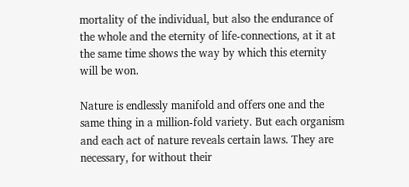mortality of the individual, but also the endurance of the whole and the eternity of life-connections, at it at the same time shows the way by which this eternity will be won.

Nature is endlessly manifold and offers one and the same thing in a million-fold variety. But each organism and each act of nature reveals certain laws. They are necessary, for without their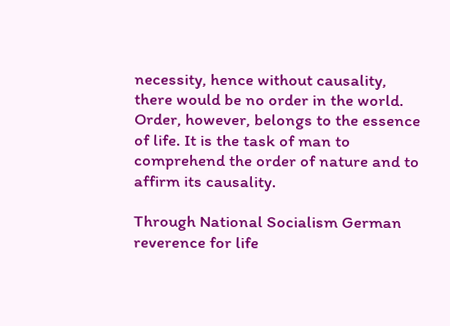necessity, hence without causality, there would be no order in the world. Order, however, belongs to the essence of life. It is the task of man to comprehend the order of nature and to affirm its causality.

Through National Socialism German reverence for life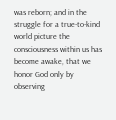was reborn; and in the struggle for a true-to-kind world picture the consciousness within us has become awake, that we honor God only by observing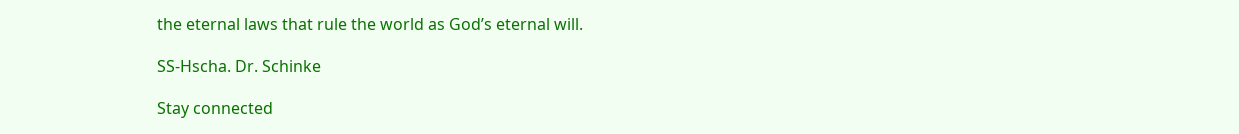the eternal laws that rule the world as God’s eternal will.

SS-Hscha. Dr. Schinke

Stay connected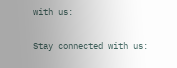with us:

Stay connected with us: